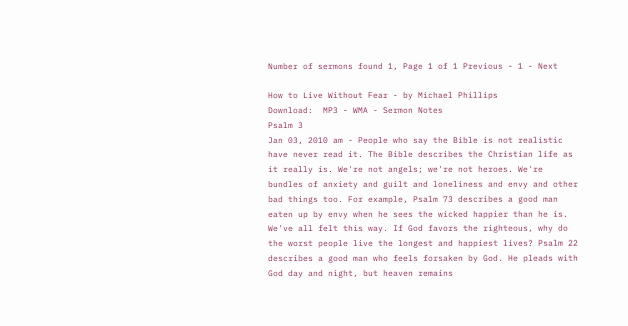Number of sermons found 1, Page 1 of 1 Previous - 1 - Next

How to Live Without Fear - by Michael Phillips
Download:  MP3 - WMA - Sermon Notes
Psalm 3
Jan 03, 2010 am - People who say the Bible is not realistic have never read it. The Bible describes the Christian life as it really is. We're not angels; we're not heroes. We're bundles of anxiety and guilt and loneliness and envy and other bad things too. For example, Psalm 73 describes a good man eaten up by envy when he sees the wicked happier than he is. We've all felt this way. If God favors the righteous, why do the worst people live the longest and happiest lives? Psalm 22 describes a good man who feels forsaken by God. He pleads with God day and night, but heaven remains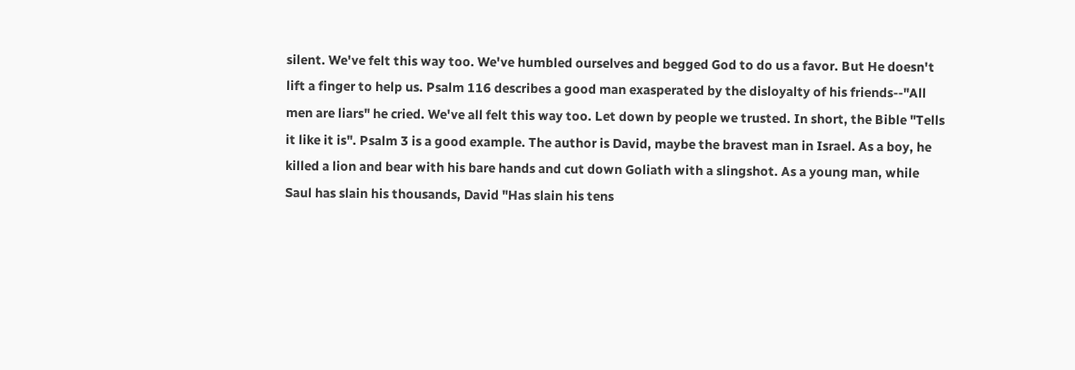silent. We've felt this way too. We've humbled ourselves and begged God to do us a favor. But He doesn't lift a finger to help us. Psalm 116 describes a good man exasperated by the disloyalty of his friends--"All men are liars" he cried. We've all felt this way too. Let down by people we trusted. In short, the Bible "Tells it like it is". Psalm 3 is a good example. The author is David, maybe the bravest man in Israel. As a boy, he killed a lion and bear with his bare hands and cut down Goliath with a slingshot. As a young man, while Saul has slain his thousands, David "Has slain his tens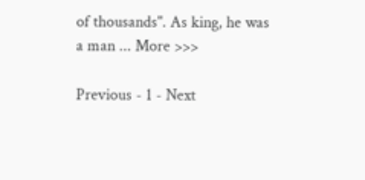of thousands". As king, he was a man ... More >>>

Previous - 1 - Next